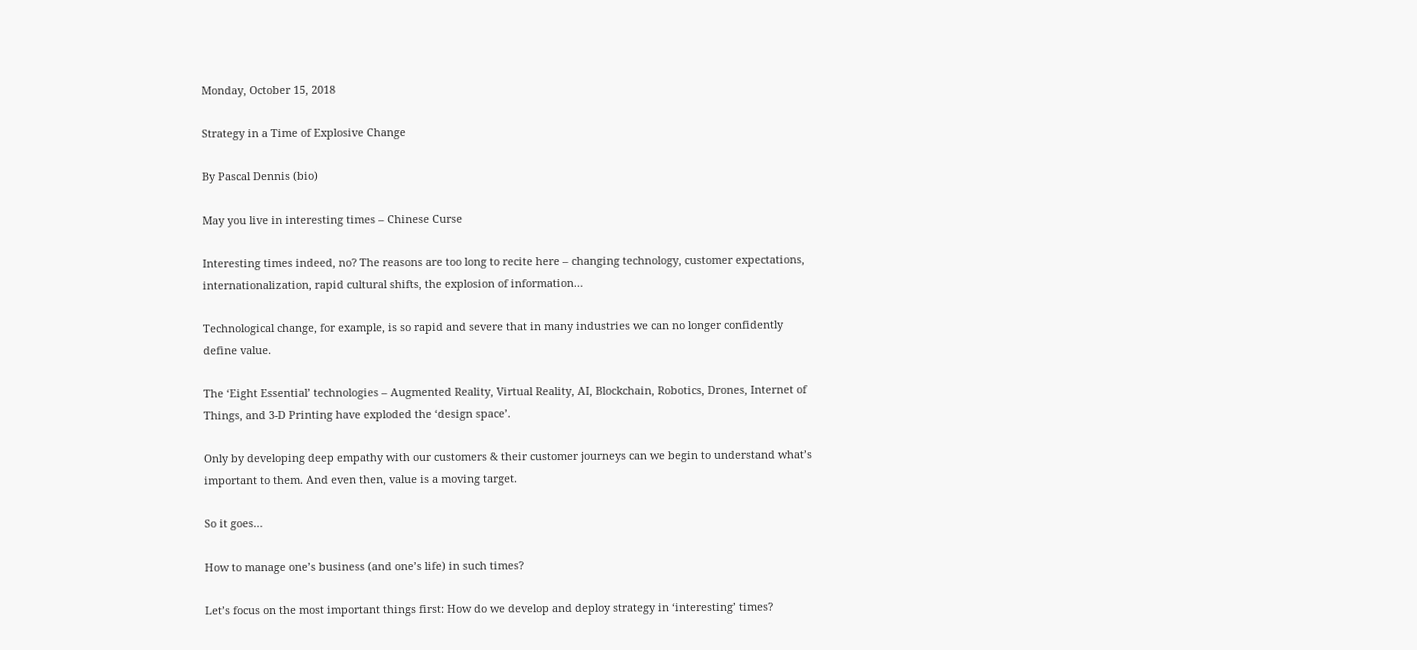Monday, October 15, 2018

Strategy in a Time of Explosive Change

By Pascal Dennis (bio)

May you live in interesting times – Chinese Curse

Interesting times indeed, no? The reasons are too long to recite here – changing technology, customer expectations, internationalization, rapid cultural shifts, the explosion of information…

Technological change, for example, is so rapid and severe that in many industries we can no longer confidently define value.

The ‘Eight Essential’ technologies – Augmented Reality, Virtual Reality, AI, Blockchain, Robotics, Drones, Internet of Things, and 3-D Printing have exploded the ‘design space’.

Only by developing deep empathy with our customers & their customer journeys can we begin to understand what’s important to them. And even then, value is a moving target.

So it goes…

How to manage one’s business (and one’s life) in such times?

Let’s focus on the most important things first: How do we develop and deploy strategy in ‘interesting’ times?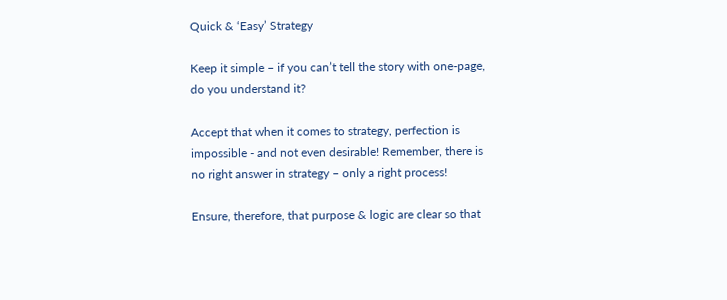Quick & ‘Easy’ Strategy

Keep it simple – if you can’t tell the story with one-page, do you understand it?

Accept that when it comes to strategy, perfection is impossible - and not even desirable! Remember, there is no right answer in strategy – only a right process!

Ensure, therefore, that purpose & logic are clear so that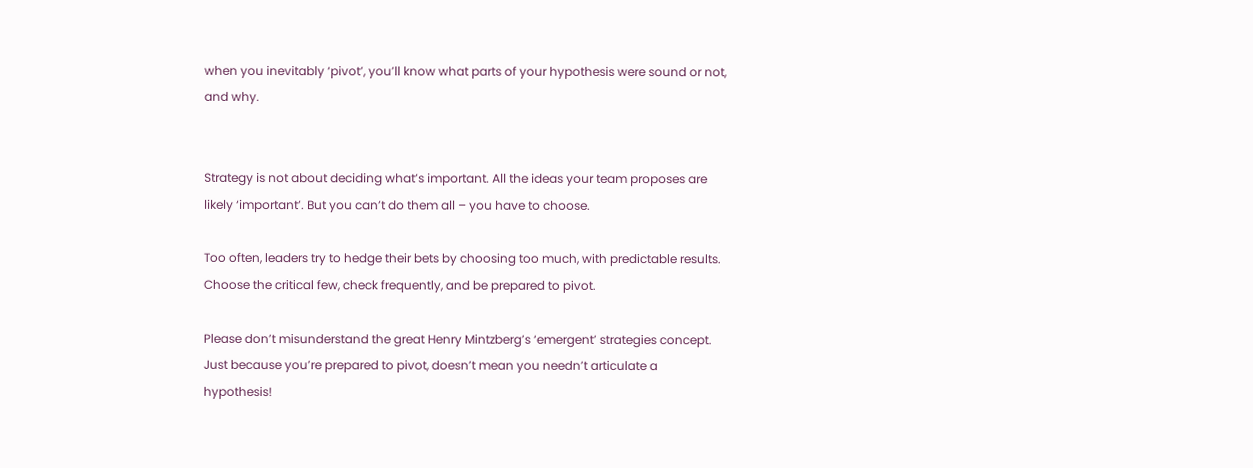when you inevitably ‘pivot’, you’ll know what parts of your hypothesis were sound or not, and why.


Strategy is not about deciding what’s important. All the ideas your team proposes are likely ‘important’. But you can’t do them all – you have to choose.

Too often, leaders try to hedge their bets by choosing too much, with predictable results. Choose the critical few, check frequently, and be prepared to pivot.

Please don’t misunderstand the great Henry Mintzberg’s ‘emergent’ strategies concept. Just because you’re prepared to pivot, doesn’t mean you needn’t articulate a hypothesis!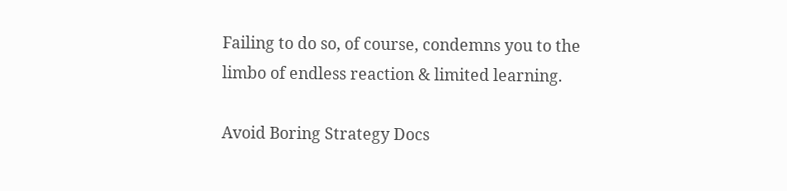Failing to do so, of course, condemns you to the limbo of endless reaction & limited learning.

Avoid Boring Strategy Docs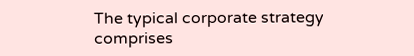The typical corporate strategy comprises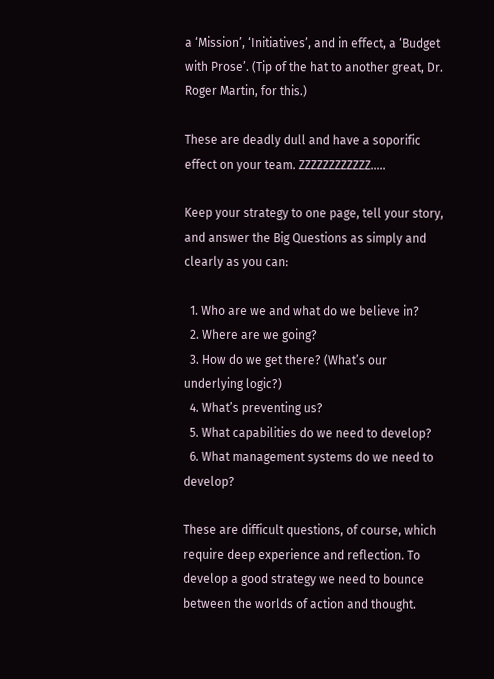a ‘Mission’, ‘Initiatives’, and in effect, a ‘Budget with Prose’. (Tip of the hat to another great, Dr. Roger Martin, for this.)

These are deadly dull and have a soporific effect on your team. ZZZZZZZZZZZZ…..

Keep your strategy to one page, tell your story, and answer the Big Questions as simply and clearly as you can:

  1. Who are we and what do we believe in?
  2. Where are we going?
  3. How do we get there? (What’s our underlying logic?)
  4. What’s preventing us?
  5. What capabilities do we need to develop?
  6. What management systems do we need to develop?

These are difficult questions, of course, which require deep experience and reflection. To develop a good strategy we need to bounce between the worlds of action and thought.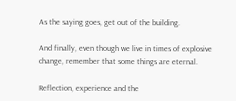As the saying goes, get out of the building.

And finally, even though we live in times of explosive change, remember that some things are eternal.

Reflection, experience and the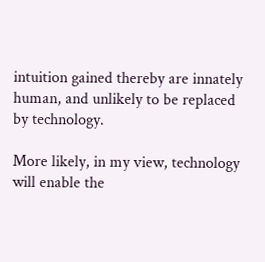intuition gained thereby are innately human, and unlikely to be replaced by technology.

More likely, in my view, technology will enable the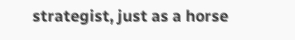strategist, just as a horse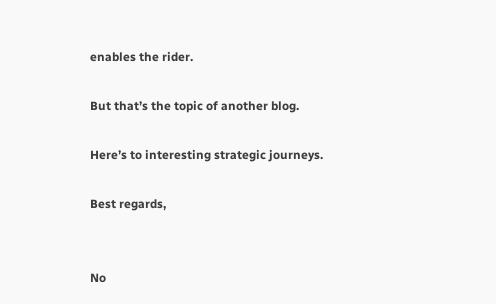enables the rider.

But that’s the topic of another blog.

Here’s to interesting strategic journeys.

Best regards,


No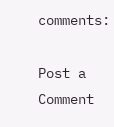comments:

Post a Comment